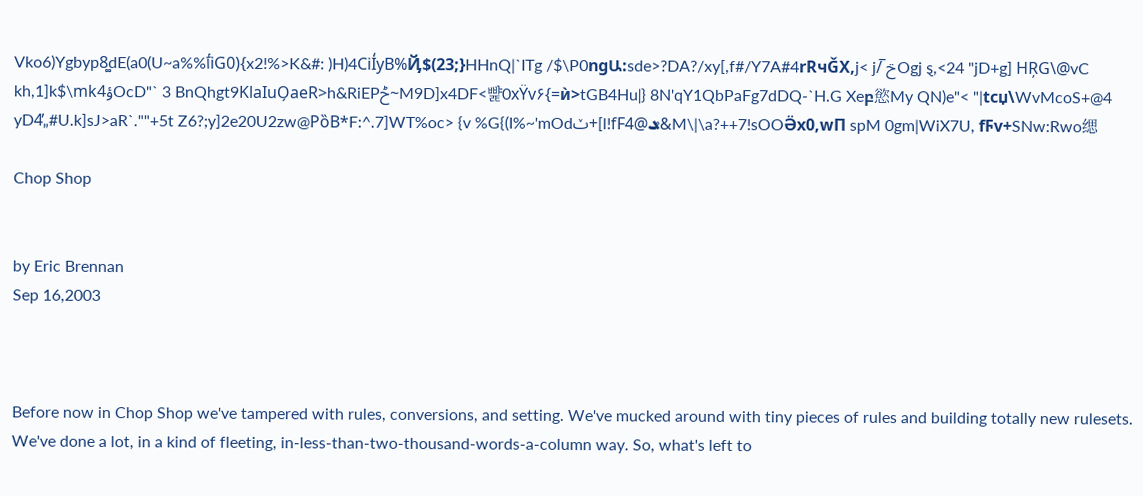Vko6)Ygbyp8͚dE(a0(U~a%%ٲiG0){x2!%>K&#: )H)4CiI̒yB%Ҋ$(23;}HHnQ|`ITg /$\P0ngԱ:sde>?DA?/xy[,f#/Y7A#4rRчǦX,j< j/̅ ݗOgj ȿ,<24 "jD+g] HŖG\@vC kh,1]k$\mkؤ4OcD"` 3 BnQhgt9KlaIuO̗aeR>h&RiEPݲ~M9D]x4DF<뺥0xŸv۶{=ѝ>tGB4Huǀ} 8N'qY1QbPaFg7dDQ-`H.G Xeբ慾My QN)e"< "|tcџ\WvMcoS+@4 yD4̕„#U.k]sJ>aR`.""+5t Z6?;y]2e20U2zw@PȍB*F:^.7]WT%oc> {v %G{(I%~'mOdݖ+[l!fFݏ@4&M\|\a?++7!sOOӚх0,wП spM 0gm|WiX7U, fϜv+SNw:Rwo缌

Chop Shop


by Eric Brennan
Sep 16,2003



Before now in Chop Shop we've tampered with rules, conversions, and setting. We've mucked around with tiny pieces of rules and building totally new rulesets. We've done a lot, in a kind of fleeting, in-less-than-two-thousand-words-a-column way. So, what's left to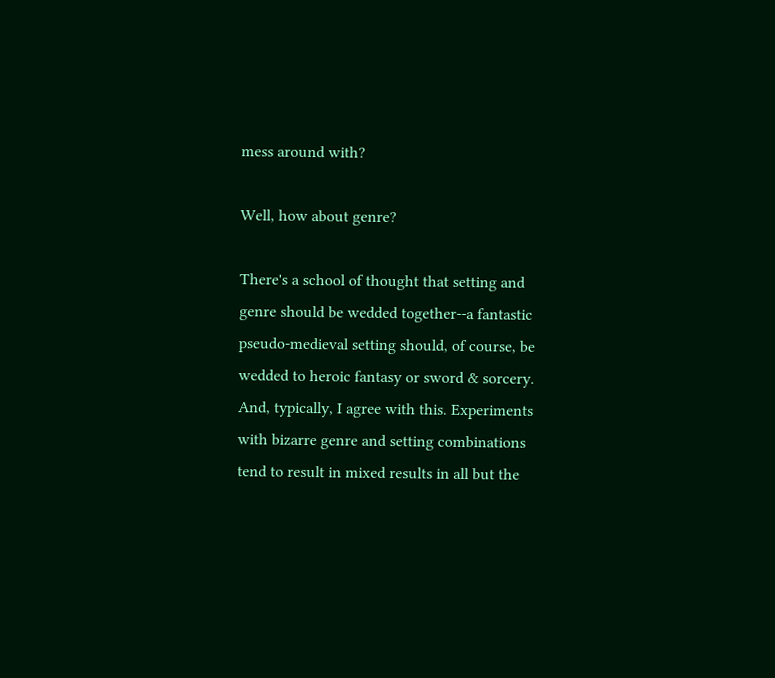mess around with?

Well, how about genre?

There's a school of thought that setting and genre should be wedded together--a fantastic pseudo-medieval setting should, of course, be wedded to heroic fantasy or sword & sorcery. And, typically, I agree with this. Experiments with bizarre genre and setting combinations tend to result in mixed results in all but the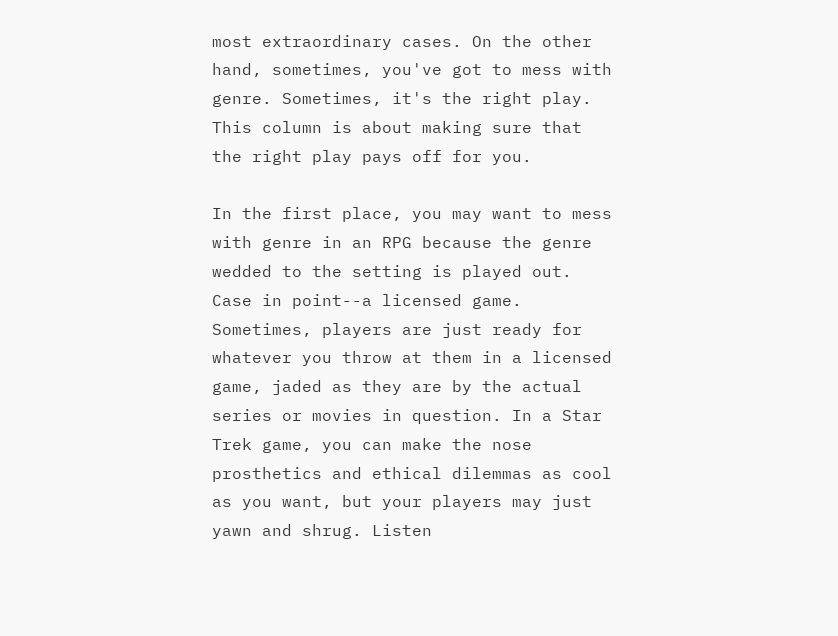most extraordinary cases. On the other hand, sometimes, you've got to mess with genre. Sometimes, it's the right play. This column is about making sure that the right play pays off for you.

In the first place, you may want to mess with genre in an RPG because the genre wedded to the setting is played out. Case in point--a licensed game. Sometimes, players are just ready for whatever you throw at them in a licensed game, jaded as they are by the actual series or movies in question. In a Star Trek game, you can make the nose prosthetics and ethical dilemmas as cool as you want, but your players may just yawn and shrug. Listen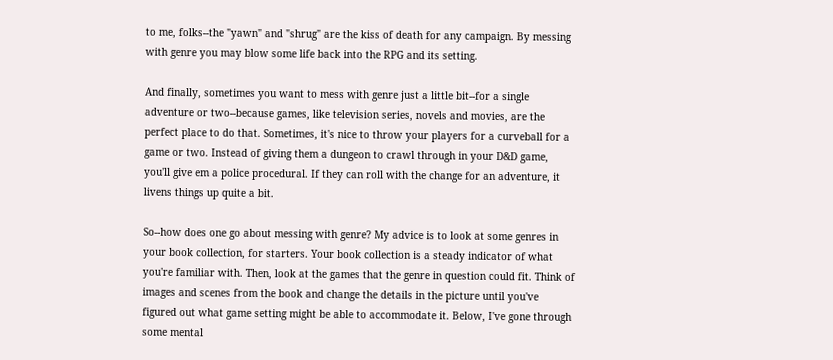to me, folks--the "yawn" and "shrug" are the kiss of death for any campaign. By messing with genre you may blow some life back into the RPG and its setting.

And finally, sometimes you want to mess with genre just a little bit--for a single adventure or two--because games, like television series, novels and movies, are the perfect place to do that. Sometimes, it's nice to throw your players for a curveball for a game or two. Instead of giving them a dungeon to crawl through in your D&D game, you'll give em a police procedural. If they can roll with the change for an adventure, it livens things up quite a bit.

So--how does one go about messing with genre? My advice is to look at some genres in your book collection, for starters. Your book collection is a steady indicator of what you're familiar with. Then, look at the games that the genre in question could fit. Think of images and scenes from the book and change the details in the picture until you've figured out what game setting might be able to accommodate it. Below, I've gone through some mental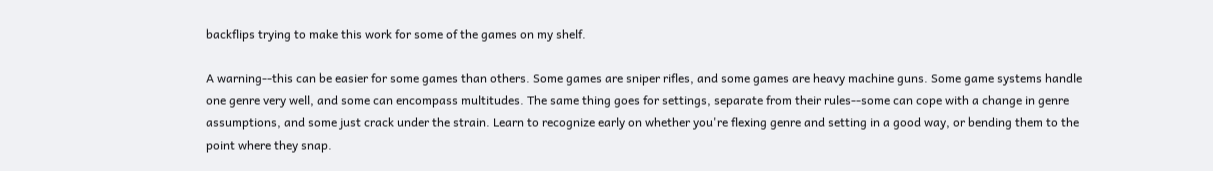backflips trying to make this work for some of the games on my shelf.

A warning--this can be easier for some games than others. Some games are sniper rifles, and some games are heavy machine guns. Some game systems handle one genre very well, and some can encompass multitudes. The same thing goes for settings, separate from their rules--some can cope with a change in genre assumptions, and some just crack under the strain. Learn to recognize early on whether you're flexing genre and setting in a good way, or bending them to the point where they snap.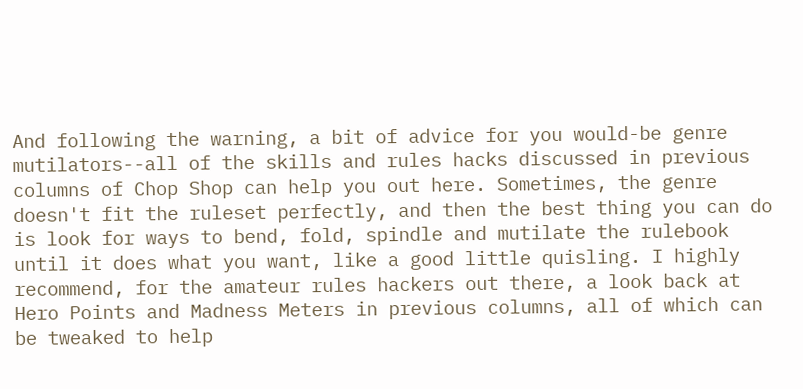And following the warning, a bit of advice for you would-be genre mutilators--all of the skills and rules hacks discussed in previous columns of Chop Shop can help you out here. Sometimes, the genre doesn't fit the ruleset perfectly, and then the best thing you can do is look for ways to bend, fold, spindle and mutilate the rulebook until it does what you want, like a good little quisling. I highly recommend, for the amateur rules hackers out there, a look back at Hero Points and Madness Meters in previous columns, all of which can be tweaked to help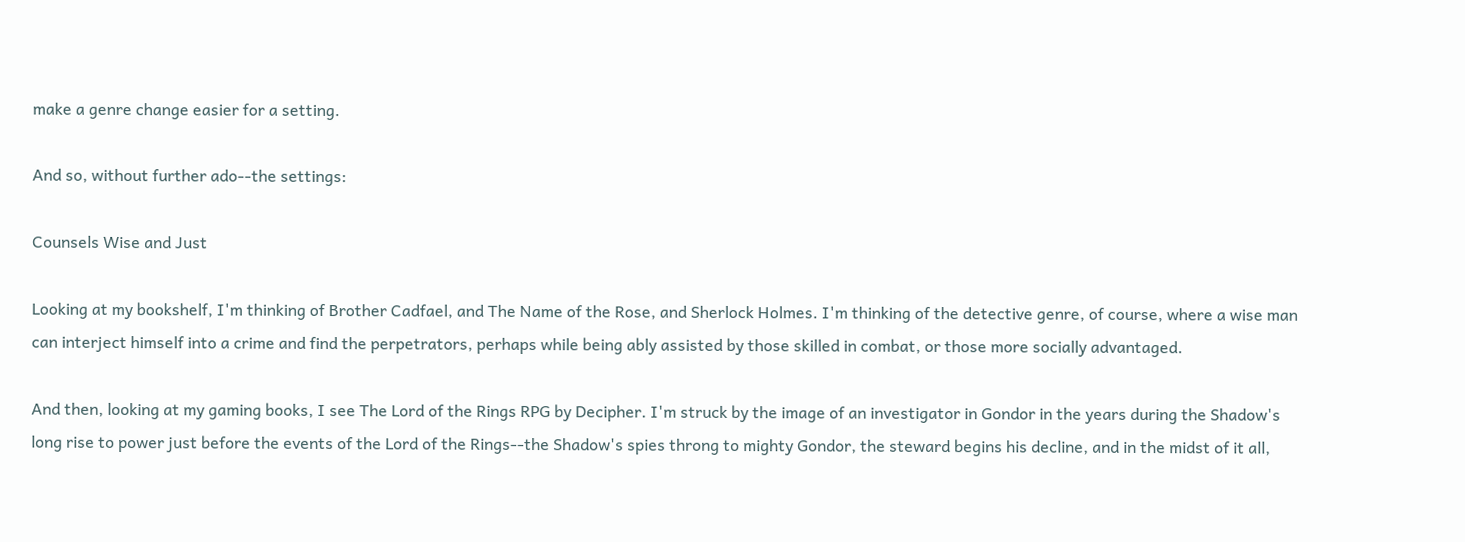make a genre change easier for a setting.

And so, without further ado--the settings:

Counsels Wise and Just

Looking at my bookshelf, I'm thinking of Brother Cadfael, and The Name of the Rose, and Sherlock Holmes. I'm thinking of the detective genre, of course, where a wise man can interject himself into a crime and find the perpetrators, perhaps while being ably assisted by those skilled in combat, or those more socially advantaged.

And then, looking at my gaming books, I see The Lord of the Rings RPG by Decipher. I'm struck by the image of an investigator in Gondor in the years during the Shadow's long rise to power just before the events of the Lord of the Rings--the Shadow's spies throng to mighty Gondor, the steward begins his decline, and in the midst of it all,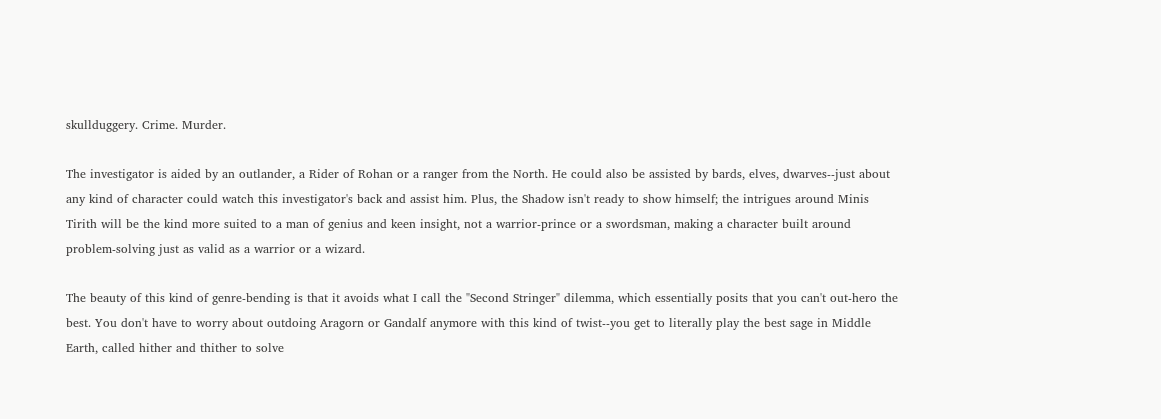skullduggery. Crime. Murder.

The investigator is aided by an outlander, a Rider of Rohan or a ranger from the North. He could also be assisted by bards, elves, dwarves--just about any kind of character could watch this investigator's back and assist him. Plus, the Shadow isn't ready to show himself; the intrigues around Minis Tirith will be the kind more suited to a man of genius and keen insight, not a warrior-prince or a swordsman, making a character built around problem-solving just as valid as a warrior or a wizard.

The beauty of this kind of genre-bending is that it avoids what I call the "Second Stringer" dilemma, which essentially posits that you can't out-hero the best. You don't have to worry about outdoing Aragorn or Gandalf anymore with this kind of twist--you get to literally play the best sage in Middle Earth, called hither and thither to solve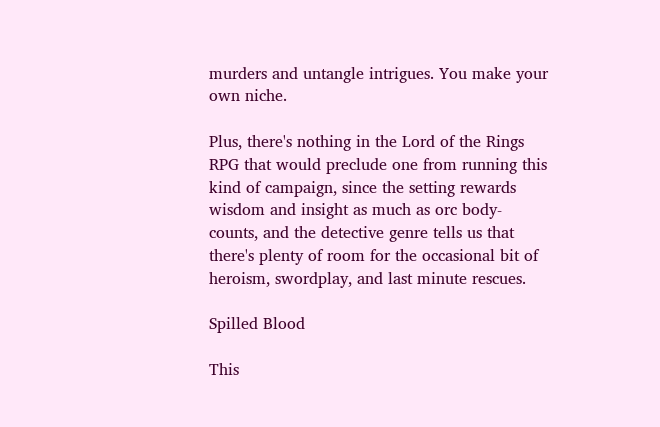murders and untangle intrigues. You make your own niche.

Plus, there's nothing in the Lord of the Rings RPG that would preclude one from running this kind of campaign, since the setting rewards wisdom and insight as much as orc body-counts, and the detective genre tells us that there's plenty of room for the occasional bit of heroism, swordplay, and last minute rescues.

Spilled Blood

This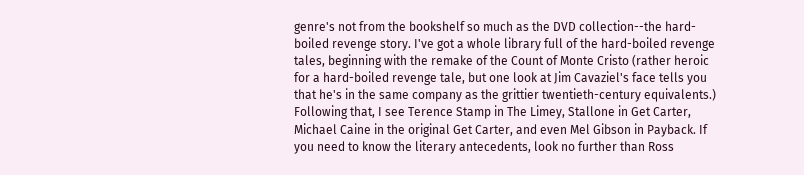genre's not from the bookshelf so much as the DVD collection--the hard-boiled revenge story. I've got a whole library full of the hard-boiled revenge tales, beginning with the remake of the Count of Monte Cristo (rather heroic for a hard-boiled revenge tale, but one look at Jim Cavaziel's face tells you that he's in the same company as the grittier twentieth-century equivalents.) Following that, I see Terence Stamp in The Limey, Stallone in Get Carter, Michael Caine in the original Get Carter, and even Mel Gibson in Payback. If you need to know the literary antecedents, look no further than Ross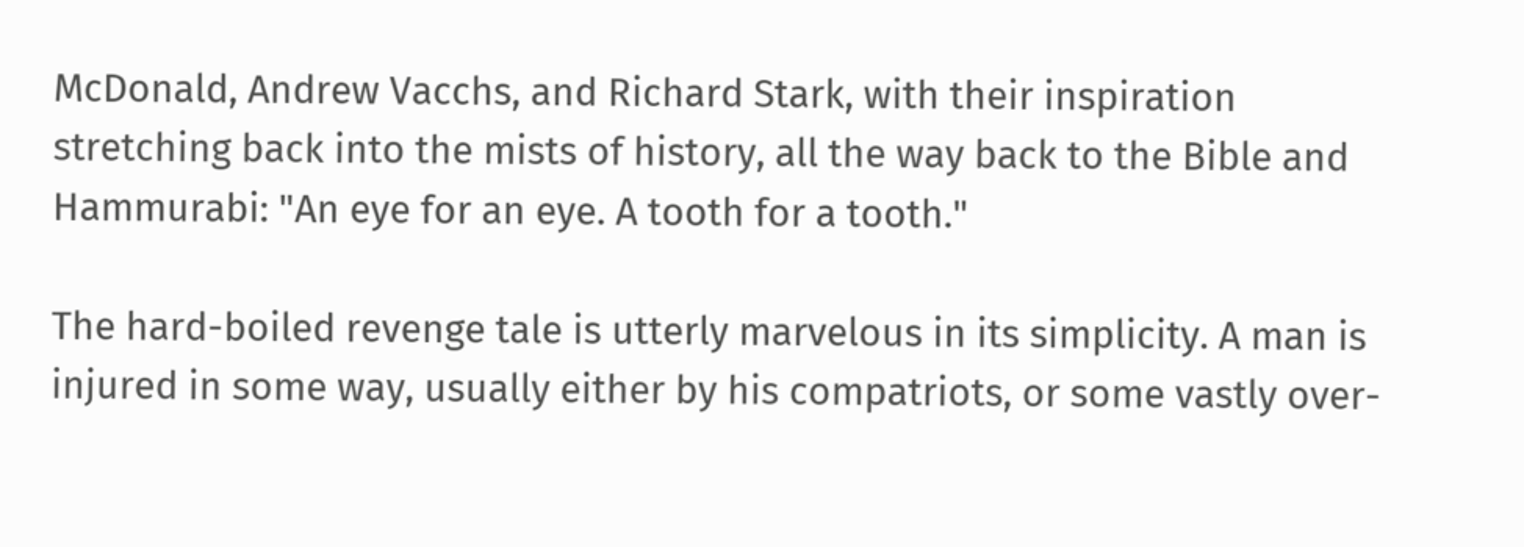McDonald, Andrew Vacchs, and Richard Stark, with their inspiration stretching back into the mists of history, all the way back to the Bible and Hammurabi: "An eye for an eye. A tooth for a tooth."

The hard-boiled revenge tale is utterly marvelous in its simplicity. A man is injured in some way, usually either by his compatriots, or some vastly over-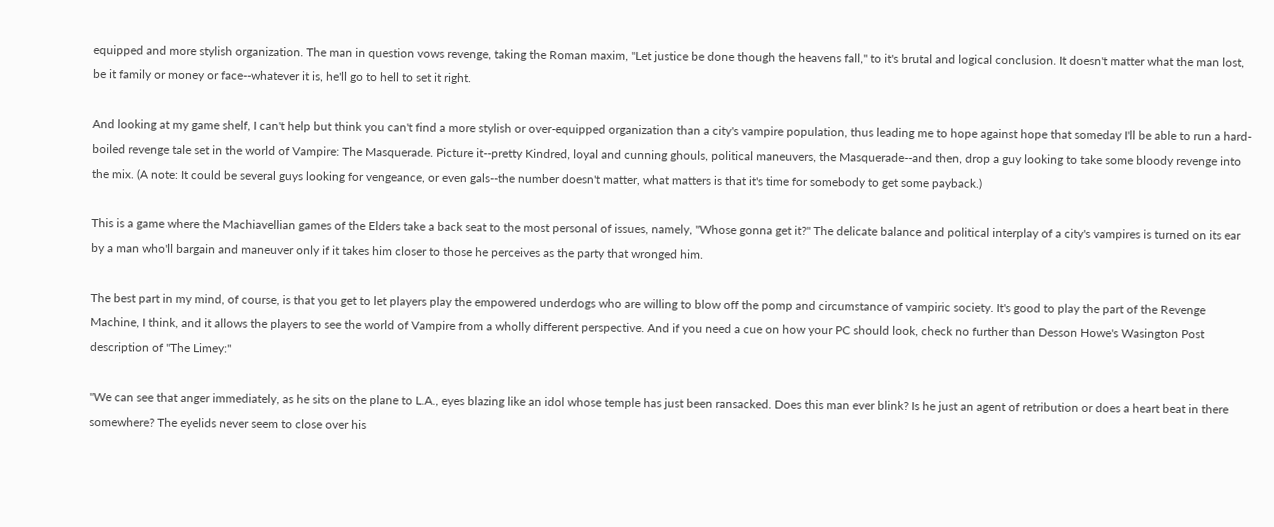equipped and more stylish organization. The man in question vows revenge, taking the Roman maxim, "Let justice be done though the heavens fall," to it's brutal and logical conclusion. It doesn't matter what the man lost, be it family or money or face--whatever it is, he'll go to hell to set it right.

And looking at my game shelf, I can't help but think you can't find a more stylish or over-equipped organization than a city's vampire population, thus leading me to hope against hope that someday I'll be able to run a hard-boiled revenge tale set in the world of Vampire: The Masquerade. Picture it--pretty Kindred, loyal and cunning ghouls, political maneuvers, the Masquerade--and then, drop a guy looking to take some bloody revenge into the mix. (A note: It could be several guys looking for vengeance, or even gals--the number doesn't matter, what matters is that it's time for somebody to get some payback.)

This is a game where the Machiavellian games of the Elders take a back seat to the most personal of issues, namely, "Whose gonna get it?" The delicate balance and political interplay of a city's vampires is turned on its ear by a man who'll bargain and maneuver only if it takes him closer to those he perceives as the party that wronged him.

The best part in my mind, of course, is that you get to let players play the empowered underdogs who are willing to blow off the pomp and circumstance of vampiric society. It's good to play the part of the Revenge Machine, I think, and it allows the players to see the world of Vampire from a wholly different perspective. And if you need a cue on how your PC should look, check no further than Desson Howe's Wasington Post description of "The Limey:"

"We can see that anger immediately, as he sits on the plane to L.A., eyes blazing like an idol whose temple has just been ransacked. Does this man ever blink? Is he just an agent of retribution or does a heart beat in there somewhere? The eyelids never seem to close over his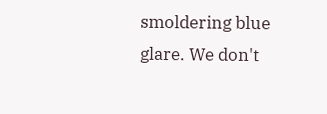smoldering blue glare. We don't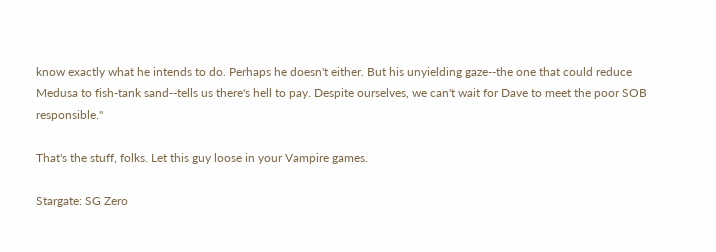know exactly what he intends to do. Perhaps he doesn't either. But his unyielding gaze--the one that could reduce Medusa to fish-tank sand--tells us there's hell to pay. Despite ourselves, we can't wait for Dave to meet the poor SOB responsible."

That's the stuff, folks. Let this guy loose in your Vampire games.

Stargate: SG Zero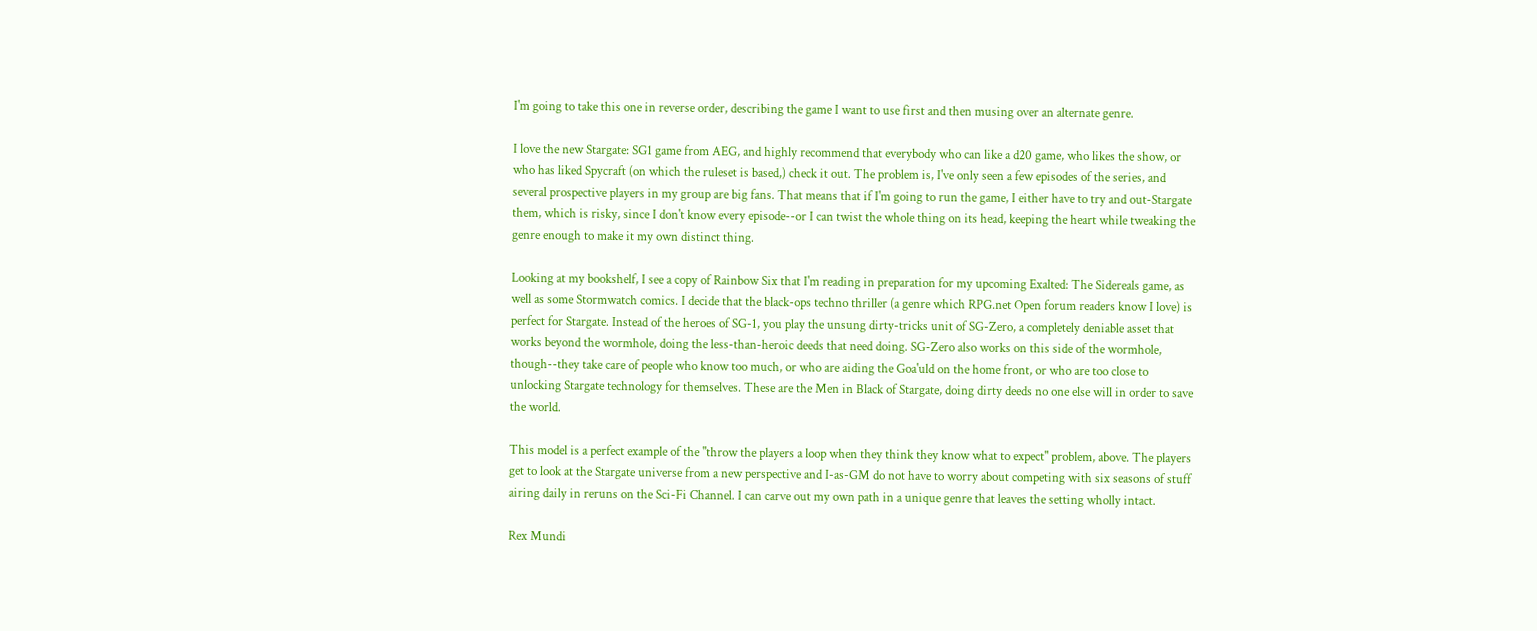I'm going to take this one in reverse order, describing the game I want to use first and then musing over an alternate genre.

I love the new Stargate: SG1 game from AEG, and highly recommend that everybody who can like a d20 game, who likes the show, or who has liked Spycraft (on which the ruleset is based,) check it out. The problem is, I've only seen a few episodes of the series, and several prospective players in my group are big fans. That means that if I'm going to run the game, I either have to try and out-Stargate them, which is risky, since I don't know every episode--or I can twist the whole thing on its head, keeping the heart while tweaking the genre enough to make it my own distinct thing.

Looking at my bookshelf, I see a copy of Rainbow Six that I'm reading in preparation for my upcoming Exalted: The Sidereals game, as well as some Stormwatch comics. I decide that the black-ops techno thriller (a genre which RPG.net Open forum readers know I love) is perfect for Stargate. Instead of the heroes of SG-1, you play the unsung dirty-tricks unit of SG-Zero, a completely deniable asset that works beyond the wormhole, doing the less-than-heroic deeds that need doing. SG-Zero also works on this side of the wormhole, though--they take care of people who know too much, or who are aiding the Goa'uld on the home front, or who are too close to unlocking Stargate technology for themselves. These are the Men in Black of Stargate, doing dirty deeds no one else will in order to save the world.

This model is a perfect example of the "throw the players a loop when they think they know what to expect" problem, above. The players get to look at the Stargate universe from a new perspective and I-as-GM do not have to worry about competing with six seasons of stuff airing daily in reruns on the Sci-Fi Channel. I can carve out my own path in a unique genre that leaves the setting wholly intact.

Rex Mundi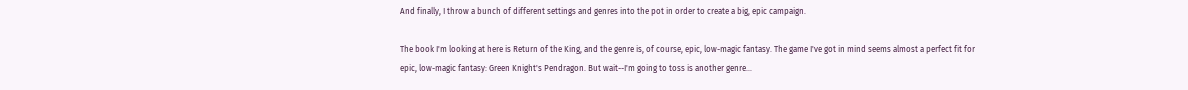And finally, I throw a bunch of different settings and genres into the pot in order to create a big, epic campaign.

The book I'm looking at here is Return of the King, and the genre is, of course, epic, low-magic fantasy. The game I've got in mind seems almost a perfect fit for epic, low-magic fantasy: Green Knight's Pendragon. But wait--I'm going to toss is another genre...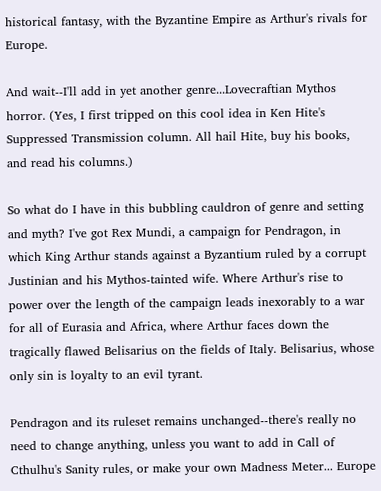historical fantasy, with the Byzantine Empire as Arthur's rivals for Europe.

And wait--I'll add in yet another genre...Lovecraftian Mythos horror. (Yes, I first tripped on this cool idea in Ken Hite's Suppressed Transmission column. All hail Hite, buy his books, and read his columns.)

So what do I have in this bubbling cauldron of genre and setting and myth? I've got Rex Mundi, a campaign for Pendragon, in which King Arthur stands against a Byzantium ruled by a corrupt Justinian and his Mythos-tainted wife. Where Arthur's rise to power over the length of the campaign leads inexorably to a war for all of Eurasia and Africa, where Arthur faces down the tragically flawed Belisarius on the fields of Italy. Belisarius, whose only sin is loyalty to an evil tyrant.

Pendragon and its ruleset remains unchanged--there's really no need to change anything, unless you want to add in Call of Cthulhu's Sanity rules, or make your own Madness Meter... Europe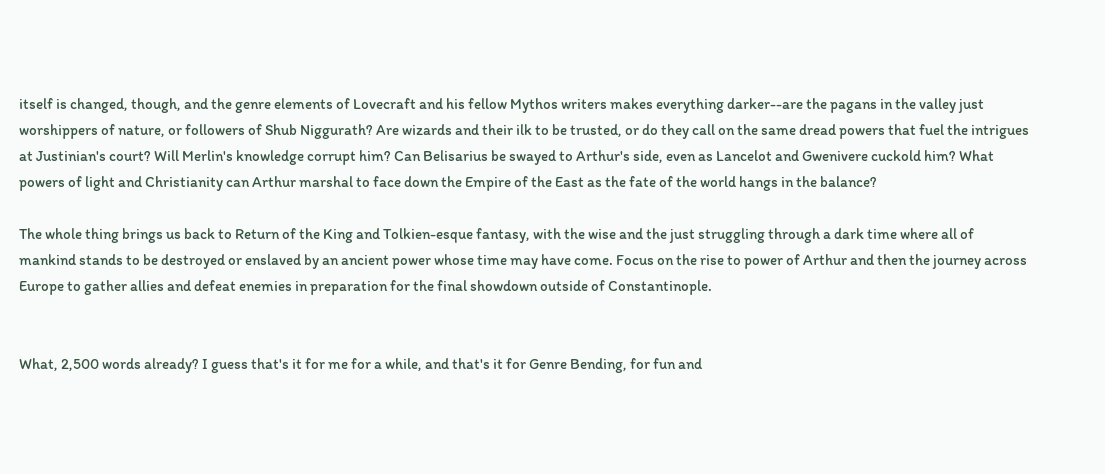itself is changed, though, and the genre elements of Lovecraft and his fellow Mythos writers makes everything darker--are the pagans in the valley just worshippers of nature, or followers of Shub Niggurath? Are wizards and their ilk to be trusted, or do they call on the same dread powers that fuel the intrigues at Justinian's court? Will Merlin's knowledge corrupt him? Can Belisarius be swayed to Arthur's side, even as Lancelot and Gwenivere cuckold him? What powers of light and Christianity can Arthur marshal to face down the Empire of the East as the fate of the world hangs in the balance?

The whole thing brings us back to Return of the King and Tolkien-esque fantasy, with the wise and the just struggling through a dark time where all of mankind stands to be destroyed or enslaved by an ancient power whose time may have come. Focus on the rise to power of Arthur and then the journey across Europe to gather allies and defeat enemies in preparation for the final showdown outside of Constantinople.


What, 2,500 words already? I guess that's it for me for a while, and that's it for Genre Bending, for fun and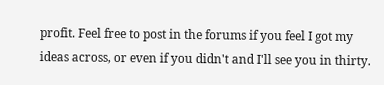profit. Feel free to post in the forums if you feel I got my ideas across, or even if you didn't and I'll see you in thirty.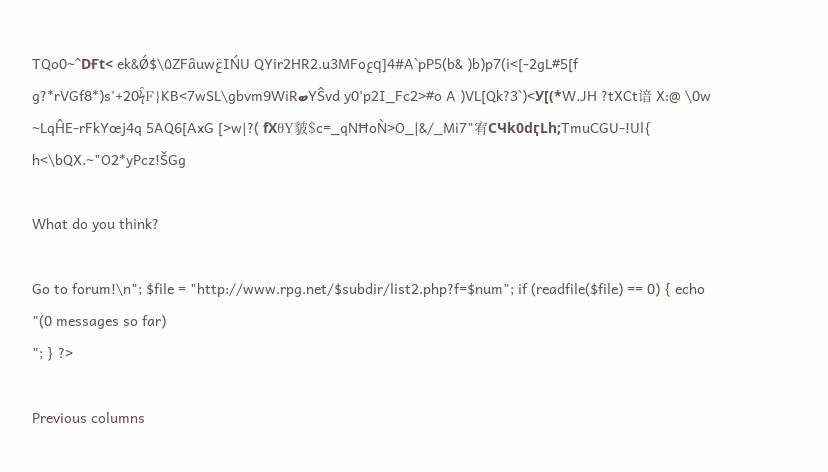TQo0~^DҒt< ek&Ǿ$\۵ZFȃuwݝIŃU QYir2HR2.u3MFoعq]4#A`pP5(b& )b)p7(i<[-2gL#5[f g?*rVGf8*)s'+20ϟ̑F}KB<7wSL\gbvm9WiRބYŜvd y0'p2I_Fc2>#o A )VL[Qk?3`)<У[(*W.JH ?tXCt谙 X:@ \0w ~LqĤE-rFkYœj4q 5AQ6[AxG [>w|?( fХθY䝛$c=_qNĦoǸ>O_|&/_Mi7"宥CЧk0dӷLh;TmuCGU-!Ul{ h<\bQX.~"O2*yPcz!ŠGg

What do you think?

Go to forum!\n"; $file = "http://www.rpg.net/$subdir/list2.php?f=$num"; if (readfile($file) == 0) { echo "(0 messages so far)
"; } ?>

Previous columns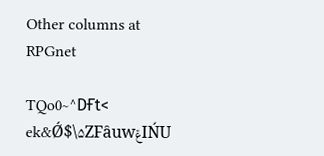Other columns at RPGnet

TQo0~^DҒt< ek&Ǿ$\۵ZFȃuwݝIŃU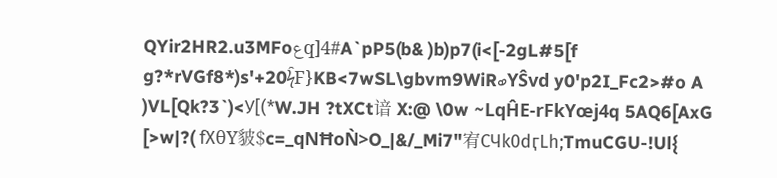QYir2HR2.u3MFoعq]4#A`pP5(b& )b)p7(i<[-2gL#5[f g?*rVGf8*)s'+20ϟ̑F}KB<7wSL\gbvm9WiRބYŜvd y0'p2I_Fc2>#o A )VL[Qk?3`)<У[(*W.JH ?tXCt谙 X:@ \0w ~LqĤE-rFkYœj4q 5AQ6[AxG [>w|?( fХθY䝛$c=_qNĦoǸ>O_|&/_Mi7"宥CЧk0dӷLh;TmuCGU-!Ul{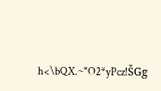h<\bQX.~"O2*yPcz!ŠGg